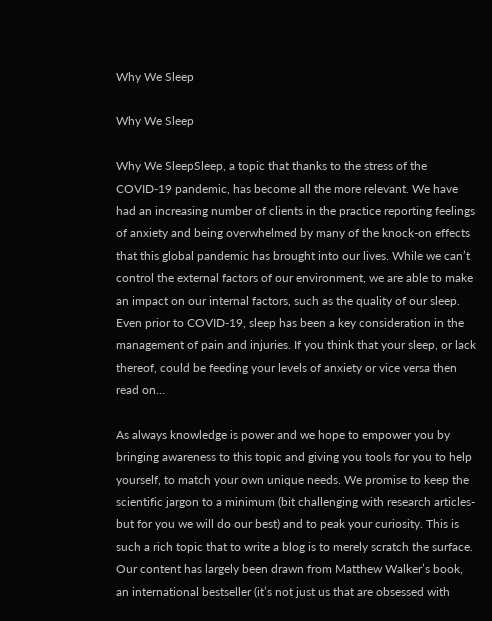Why We Sleep

Why We Sleep

Why We SleepSleep, a topic that thanks to the stress of the COVID-19 pandemic, has become all the more relevant. We have had an increasing number of clients in the practice reporting feelings of anxiety and being overwhelmed by many of the knock-on effects that this global pandemic has brought into our lives. While we can’t control the external factors of our environment, we are able to make an impact on our internal factors, such as the quality of our sleep. Even prior to COVID-19, sleep has been a key consideration in the management of pain and injuries. If you think that your sleep, or lack thereof, could be feeding your levels of anxiety or vice versa then read on…

As always knowledge is power and we hope to empower you by bringing awareness to this topic and giving you tools for you to help yourself, to match your own unique needs. We promise to keep the scientific jargon to a minimum (bit challenging with research articles- but for you we will do our best) and to peak your curiosity. This is such a rich topic that to write a blog is to merely scratch the surface. Our content has largely been drawn from Matthew Walker’s book, an international bestseller (it’s not just us that are obsessed with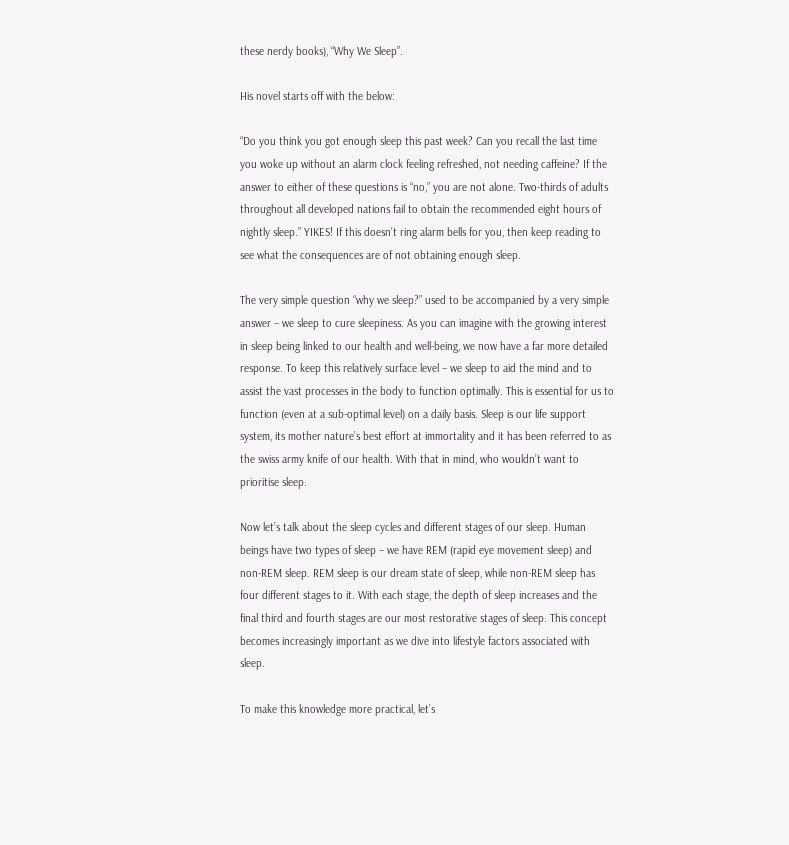these nerdy books), “Why We Sleep”.

His novel starts off with the below:

“Do you think you got enough sleep this past week? Can you recall the last time you woke up without an alarm clock feeling refreshed, not needing caffeine? If the answer to either of these questions is “no,” you are not alone. Two-thirds of adults throughout all developed nations fail to obtain the recommended eight hours of nightly sleep.” YIKES! If this doesn’t ring alarm bells for you, then keep reading to see what the consequences are of not obtaining enough sleep.

The very simple question “why we sleep?” used to be accompanied by a very simple answer – we sleep to cure sleepiness. As you can imagine with the growing interest in sleep being linked to our health and well-being, we now have a far more detailed response. To keep this relatively surface level – we sleep to aid the mind and to assist the vast processes in the body to function optimally. This is essential for us to function (even at a sub-optimal level) on a daily basis. Sleep is our life support system, its mother nature’s best effort at immortality and it has been referred to as the swiss army knife of our health. With that in mind, who wouldn’t want to prioritise sleep.

Now let’s talk about the sleep cycles and different stages of our sleep. Human beings have two types of sleep – we have REM (rapid eye movement sleep) and non-REM sleep. REM sleep is our dream state of sleep, while non-REM sleep has four different stages to it. With each stage, the depth of sleep increases and the final third and fourth stages are our most restorative stages of sleep. This concept becomes increasingly important as we dive into lifestyle factors associated with sleep.

To make this knowledge more practical, let’s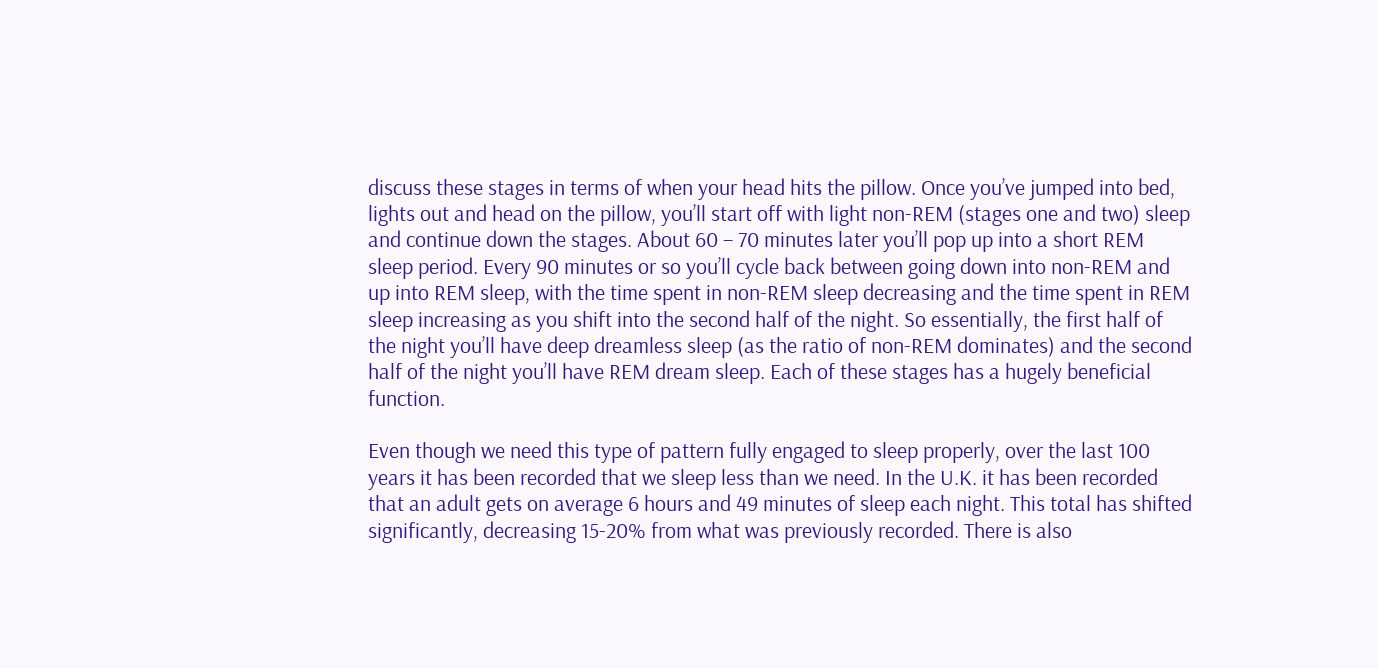discuss these stages in terms of when your head hits the pillow. Once you’ve jumped into bed, lights out and head on the pillow, you’ll start off with light non-REM (stages one and two) sleep and continue down the stages. About 60 – 70 minutes later you’ll pop up into a short REM sleep period. Every 90 minutes or so you’ll cycle back between going down into non-REM and up into REM sleep, with the time spent in non-REM sleep decreasing and the time spent in REM sleep increasing as you shift into the second half of the night. So essentially, the first half of the night you’ll have deep dreamless sleep (as the ratio of non-REM dominates) and the second half of the night you’ll have REM dream sleep. Each of these stages has a hugely beneficial function.

Even though we need this type of pattern fully engaged to sleep properly, over the last 100 years it has been recorded that we sleep less than we need. In the U.K. it has been recorded that an adult gets on average 6 hours and 49 minutes of sleep each night. This total has shifted significantly, decreasing 15-20% from what was previously recorded. There is also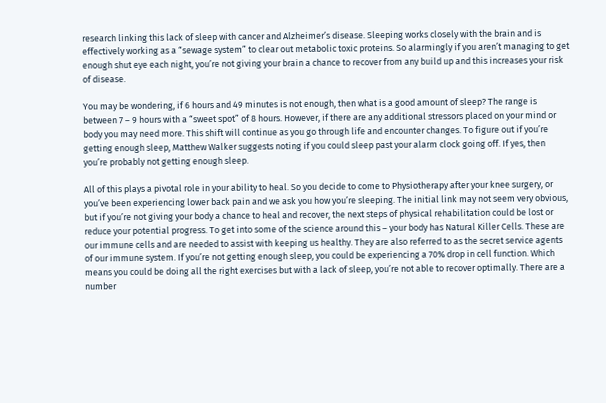research linking this lack of sleep with cancer and Alzheimer’s disease. Sleeping works closely with the brain and is effectively working as a “sewage system” to clear out metabolic toxic proteins. So alarmingly if you aren’t managing to get enough shut eye each night, you’re not giving your brain a chance to recover from any build up and this increases your risk of disease.

You may be wondering, if 6 hours and 49 minutes is not enough, then what is a good amount of sleep? The range is between 7 – 9 hours with a “sweet spot” of 8 hours. However, if there are any additional stressors placed on your mind or body you may need more. This shift will continue as you go through life and encounter changes. To figure out if you’re getting enough sleep, Matthew Walker suggests noting if you could sleep past your alarm clock going off. If yes, then you’re probably not getting enough sleep.

All of this plays a pivotal role in your ability to heal. So you decide to come to Physiotherapy after your knee surgery, or you’ve been experiencing lower back pain and we ask you how you’re sleeping. The initial link may not seem very obvious, but if you’re not giving your body a chance to heal and recover, the next steps of physical rehabilitation could be lost or reduce your potential progress. To get into some of the science around this – your body has Natural Killer Cells. These are our immune cells and are needed to assist with keeping us healthy. They are also referred to as the secret service agents of our immune system. If you’re not getting enough sleep, you could be experiencing a 70% drop in cell function. Which means you could be doing all the right exercises but with a lack of sleep, you’re not able to recover optimally. There are a number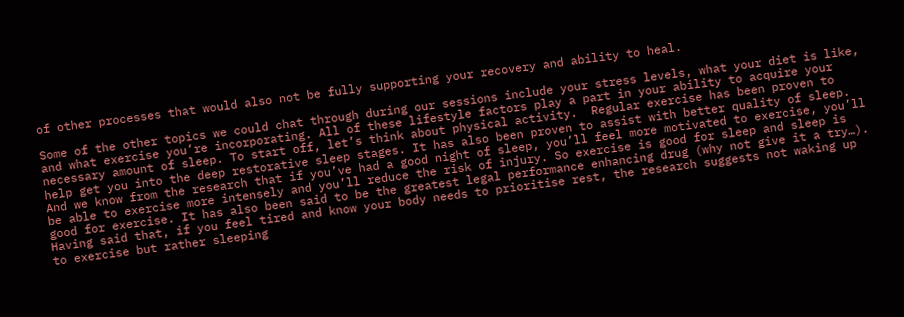of other processes that would also not be fully supporting your recovery and ability to heal.

Some of the other topics we could chat through during our sessions include your stress levels, what your diet is like, and what exercise you’re incorporating. All of these lifestyle factors play a part in your ability to acquire your necessary amount of sleep. To start off, let’s think about physical activity.  Regular exercise has been proven to help get you into the deep restorative sleep stages. It has also been proven to assist with better quality of sleep. And we know from the research that if you’ve had a good night of sleep, you’ll feel more motivated to exercise, you’ll be able to exercise more intensely and you’ll reduce the risk of injury. So exercise is good for sleep and sleep is good for exercise. It has also been said to be the greatest legal performance enhancing drug (why not give it a try…). Having said that, if you feel tired and know your body needs to prioritise rest, the research suggests not waking up to exercise but rather sleeping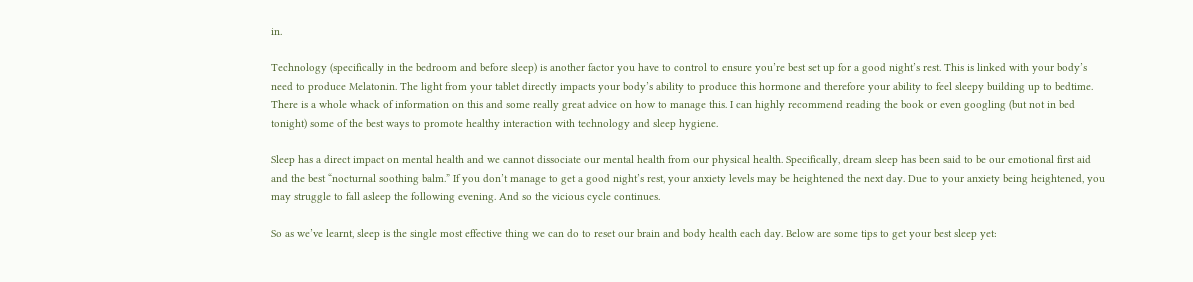in.

Technology (specifically in the bedroom and before sleep) is another factor you have to control to ensure you’re best set up for a good night’s rest. This is linked with your body’s need to produce Melatonin. The light from your tablet directly impacts your body’s ability to produce this hormone and therefore your ability to feel sleepy building up to bedtime. There is a whole whack of information on this and some really great advice on how to manage this. I can highly recommend reading the book or even googling (but not in bed tonight) some of the best ways to promote healthy interaction with technology and sleep hygiene.

Sleep has a direct impact on mental health and we cannot dissociate our mental health from our physical health. Specifically, dream sleep has been said to be our emotional first aid and the best “nocturnal soothing balm.” If you don’t manage to get a good night’s rest, your anxiety levels may be heightened the next day. Due to your anxiety being heightened, you may struggle to fall asleep the following evening. And so the vicious cycle continues.

So as we’ve learnt, sleep is the single most effective thing we can do to reset our brain and body health each day. Below are some tips to get your best sleep yet: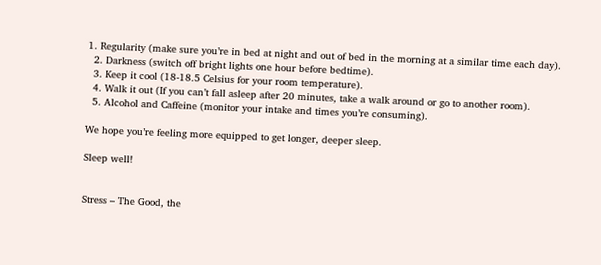1. Regularity (make sure you’re in bed at night and out of bed in the morning at a similar time each day).
  2. Darkness (switch off bright lights one hour before bedtime).
  3. Keep it cool (18-18.5 Celsius for your room temperature).
  4. Walk it out (If you can’t fall asleep after 20 minutes, take a walk around or go to another room).
  5. Alcohol and Caffeine (monitor your intake and times you’re consuming).

We hope you’re feeling more equipped to get longer, deeper sleep.

Sleep well!


Stress – The Good, the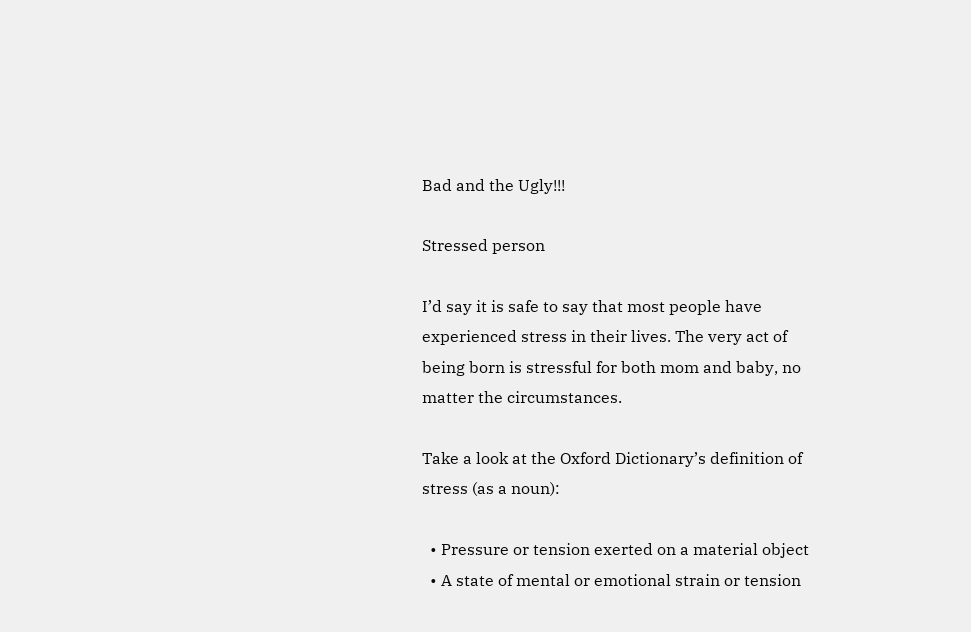Bad and the Ugly!!!

Stressed person

I’d say it is safe to say that most people have experienced stress in their lives. The very act of being born is stressful for both mom and baby, no matter the circumstances.

Take a look at the Oxford Dictionary’s definition of stress (as a noun):

  • Pressure or tension exerted on a material object
  • A state of mental or emotional strain or tension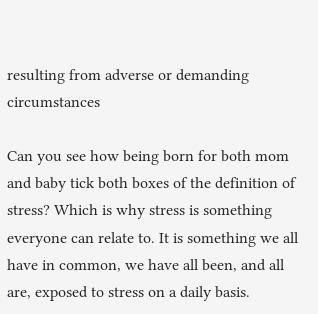resulting from adverse or demanding circumstances

Can you see how being born for both mom and baby tick both boxes of the definition of stress? Which is why stress is something everyone can relate to. It is something we all have in common, we have all been, and all are, exposed to stress on a daily basis.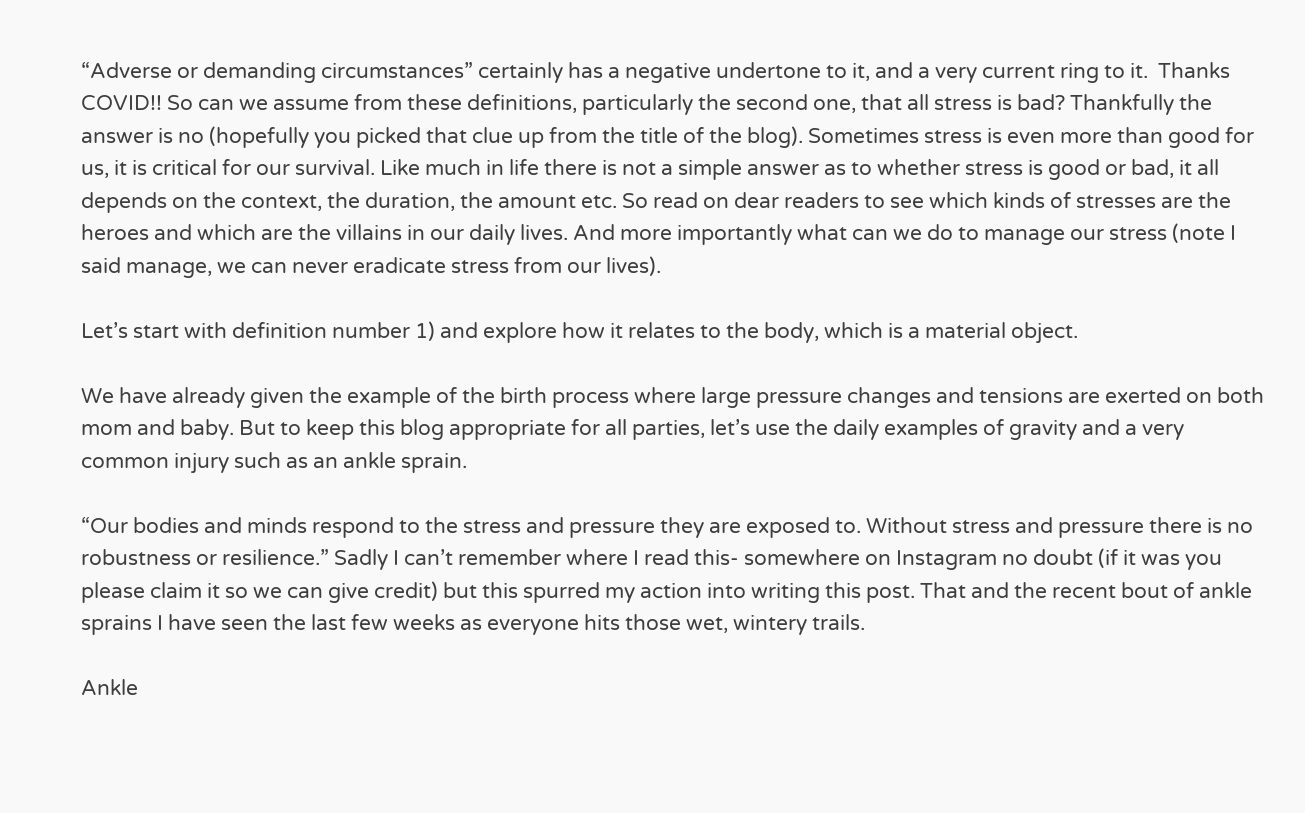“Adverse or demanding circumstances” certainly has a negative undertone to it, and a very current ring to it.  Thanks COVID!! So can we assume from these definitions, particularly the second one, that all stress is bad? Thankfully the answer is no (hopefully you picked that clue up from the title of the blog). Sometimes stress is even more than good for us, it is critical for our survival. Like much in life there is not a simple answer as to whether stress is good or bad, it all depends on the context, the duration, the amount etc. So read on dear readers to see which kinds of stresses are the heroes and which are the villains in our daily lives. And more importantly what can we do to manage our stress (note I said manage, we can never eradicate stress from our lives).

Let’s start with definition number 1) and explore how it relates to the body, which is a material object.

We have already given the example of the birth process where large pressure changes and tensions are exerted on both mom and baby. But to keep this blog appropriate for all parties, let’s use the daily examples of gravity and a very common injury such as an ankle sprain.

“Our bodies and minds respond to the stress and pressure they are exposed to. Without stress and pressure there is no robustness or resilience.” Sadly I can’t remember where I read this- somewhere on Instagram no doubt (if it was you please claim it so we can give credit) but this spurred my action into writing this post. That and the recent bout of ankle sprains I have seen the last few weeks as everyone hits those wet, wintery trails.

Ankle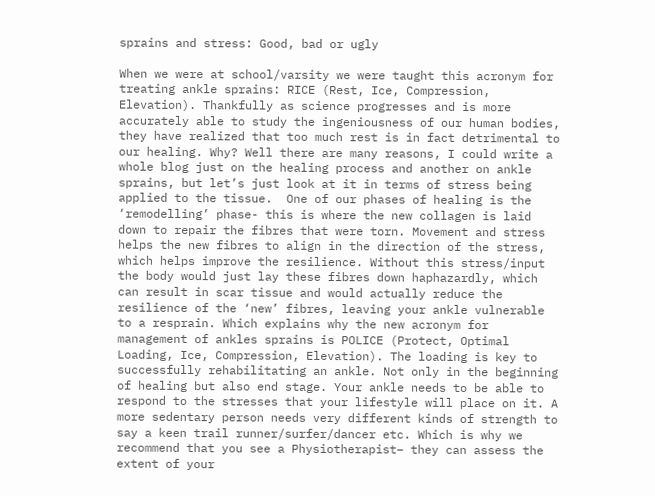sprains and stress: Good, bad or ugly

When we were at school/varsity we were taught this acronym for treating ankle sprains: RICE (Rest, Ice, Compression, Elevation). Thankfully as science progresses and is more accurately able to study the ingeniousness of our human bodies, they have realized that too much rest is in fact detrimental to our healing. Why? Well there are many reasons, I could write a whole blog just on the healing process and another on ankle sprains, but let’s just look at it in terms of stress being applied to the tissue.  One of our phases of healing is the ‘remodelling’ phase- this is where the new collagen is laid down to repair the fibres that were torn. Movement and stress helps the new fibres to align in the direction of the stress, which helps improve the resilience. Without this stress/input the body would just lay these fibres down haphazardly, which can result in scar tissue and would actually reduce the resilience of the ‘new’ fibres, leaving your ankle vulnerable to a resprain. Which explains why the new acronym for management of ankles sprains is POLICE (Protect, Optimal Loading, Ice, Compression, Elevation). The loading is key to successfully rehabilitating an ankle. Not only in the beginning of healing but also end stage. Your ankle needs to be able to respond to the stresses that your lifestyle will place on it. A more sedentary person needs very different kinds of strength to say a keen trail runner/surfer/dancer etc. Which is why we recommend that you see a Physiotherapist– they can assess the extent of your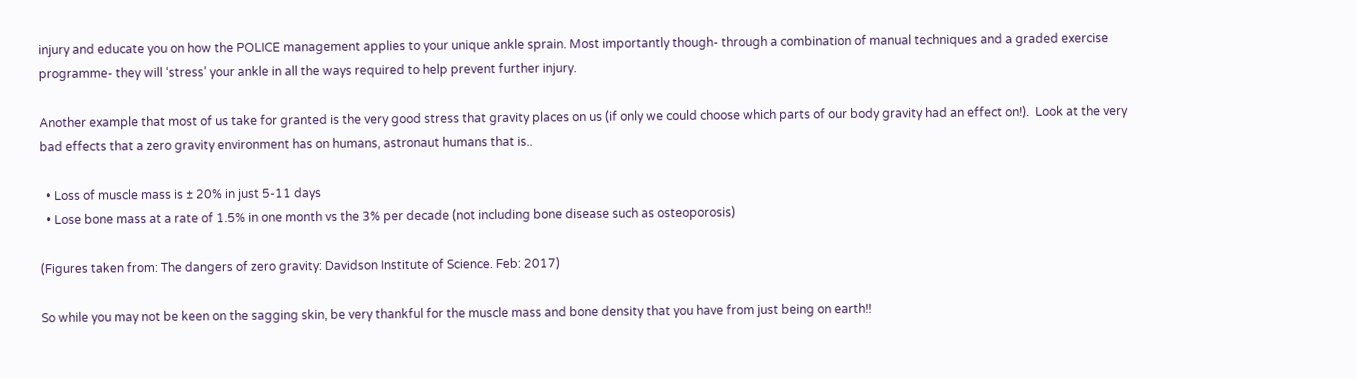injury and educate you on how the POLICE management applies to your unique ankle sprain. Most importantly though- through a combination of manual techniques and a graded exercise programme- they will ‘stress’ your ankle in all the ways required to help prevent further injury.

Another example that most of us take for granted is the very good stress that gravity places on us (if only we could choose which parts of our body gravity had an effect on!).  Look at the very bad effects that a zero gravity environment has on humans, astronaut humans that is..

  • Loss of muscle mass is ± 20% in just 5-11 days
  • Lose bone mass at a rate of 1.5% in one month vs the 3% per decade (not including bone disease such as osteoporosis)

(Figures taken from: The dangers of zero gravity: Davidson Institute of Science. Feb: 2017)

So while you may not be keen on the sagging skin, be very thankful for the muscle mass and bone density that you have from just being on earth!!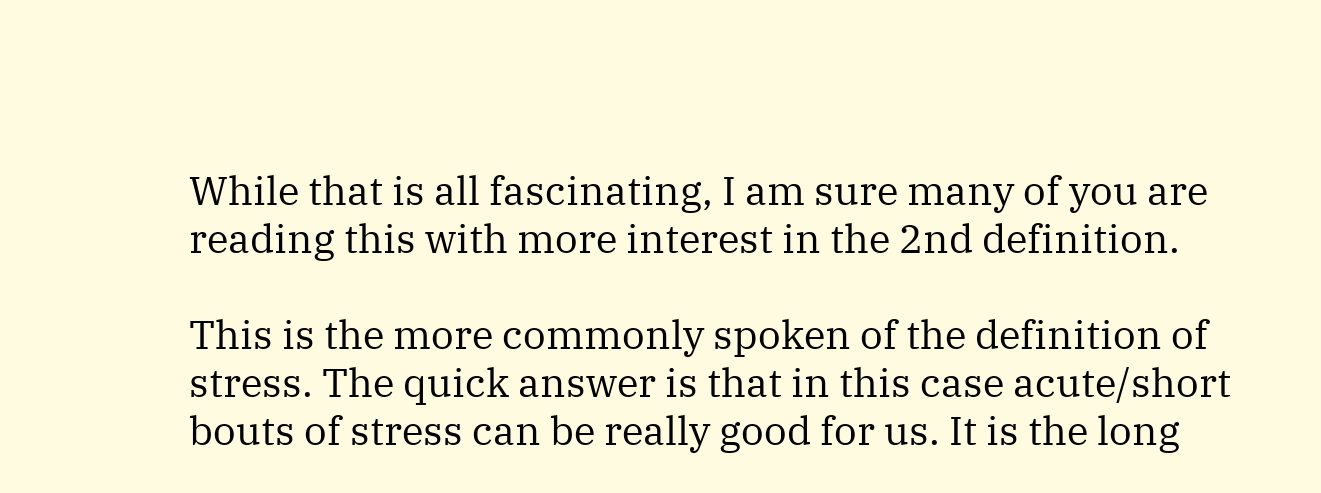While that is all fascinating, I am sure many of you are reading this with more interest in the 2nd definition.

This is the more commonly spoken of the definition of stress. The quick answer is that in this case acute/short bouts of stress can be really good for us. It is the long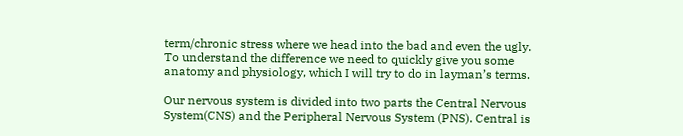term/chronic stress where we head into the bad and even the ugly. To understand the difference we need to quickly give you some anatomy and physiology, which I will try to do in layman’s terms.

Our nervous system is divided into two parts the Central Nervous System(CNS) and the Peripheral Nervous System (PNS). Central is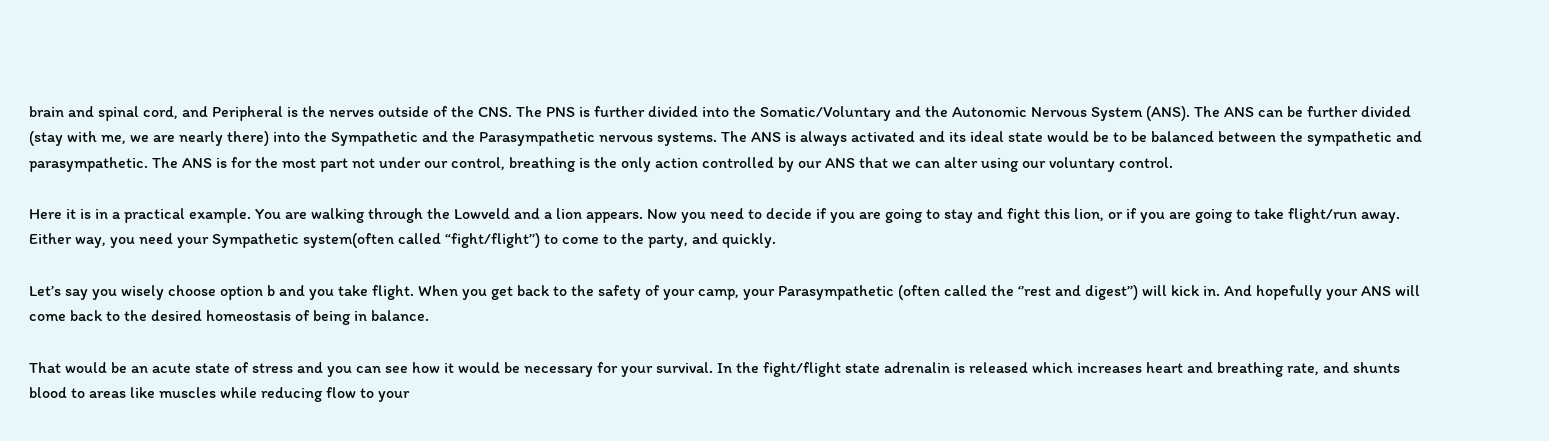brain and spinal cord, and Peripheral is the nerves outside of the CNS. The PNS is further divided into the Somatic/Voluntary and the Autonomic Nervous System (ANS). The ANS can be further divided (stay with me, we are nearly there) into the Sympathetic and the Parasympathetic nervous systems. The ANS is always activated and its ideal state would be to be balanced between the sympathetic and parasympathetic. The ANS is for the most part not under our control, breathing is the only action controlled by our ANS that we can alter using our voluntary control.

Here it is in a practical example. You are walking through the Lowveld and a lion appears. Now you need to decide if you are going to stay and fight this lion, or if you are going to take flight/run away. Either way, you need your Sympathetic system(often called “fight/flight’’) to come to the party, and quickly.

Let’s say you wisely choose option b and you take flight. When you get back to the safety of your camp, your Parasympathetic (often called the ‘’rest and digest’’) will kick in. And hopefully your ANS will come back to the desired homeostasis of being in balance.

That would be an acute state of stress and you can see how it would be necessary for your survival. In the fight/flight state adrenalin is released which increases heart and breathing rate, and shunts blood to areas like muscles while reducing flow to your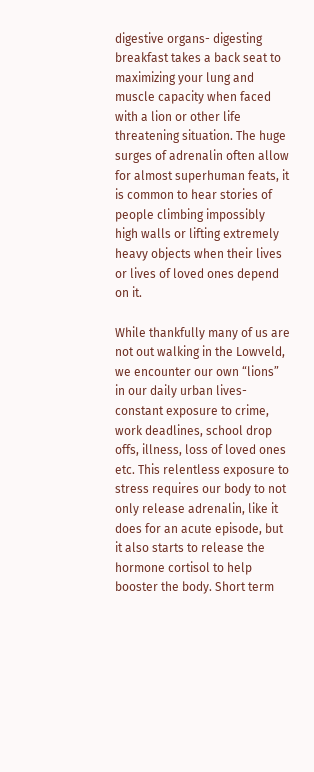digestive organs- digesting breakfast takes a back seat to maximizing your lung and muscle capacity when faced with a lion or other life threatening situation. The huge surges of adrenalin often allow for almost superhuman feats, it is common to hear stories of people climbing impossibly high walls or lifting extremely heavy objects when their lives or lives of loved ones depend on it.

While thankfully many of us are not out walking in the Lowveld, we encounter our own “lions” in our daily urban lives- constant exposure to crime, work deadlines, school drop offs, illness, loss of loved ones etc. This relentless exposure to stress requires our body to not only release adrenalin, like it does for an acute episode, but it also starts to release the hormone cortisol to help booster the body. Short term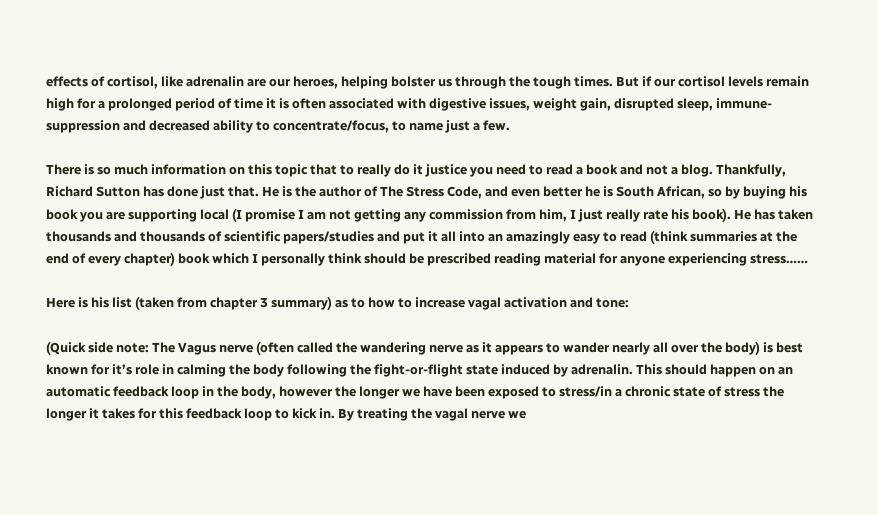effects of cortisol, like adrenalin are our heroes, helping bolster us through the tough times. But if our cortisol levels remain high for a prolonged period of time it is often associated with digestive issues, weight gain, disrupted sleep, immune-suppression and decreased ability to concentrate/focus, to name just a few.

There is so much information on this topic that to really do it justice you need to read a book and not a blog. Thankfully, Richard Sutton has done just that. He is the author of The Stress Code, and even better he is South African, so by buying his book you are supporting local (I promise I am not getting any commission from him, I just really rate his book). He has taken thousands and thousands of scientific papers/studies and put it all into an amazingly easy to read (think summaries at the end of every chapter) book which I personally think should be prescribed reading material for anyone experiencing stress……

Here is his list (taken from chapter 3 summary) as to how to increase vagal activation and tone:

(Quick side note: The Vagus nerve (often called the wandering nerve as it appears to wander nearly all over the body) is best known for it’s role in calming the body following the fight-or-flight state induced by adrenalin. This should happen on an automatic feedback loop in the body, however the longer we have been exposed to stress/in a chronic state of stress the longer it takes for this feedback loop to kick in. By treating the vagal nerve we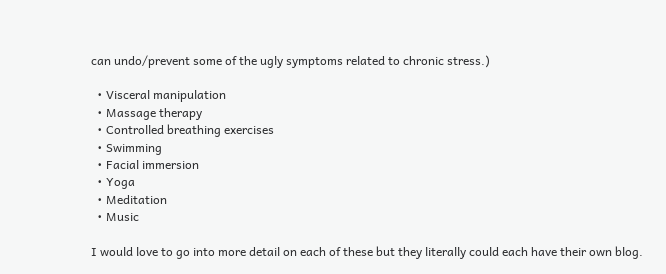can undo/prevent some of the ugly symptoms related to chronic stress.)

  • Visceral manipulation
  • Massage therapy
  • Controlled breathing exercises
  • Swimming
  • Facial immersion
  • Yoga
  • Meditation
  • Music

I would love to go into more detail on each of these but they literally could each have their own blog.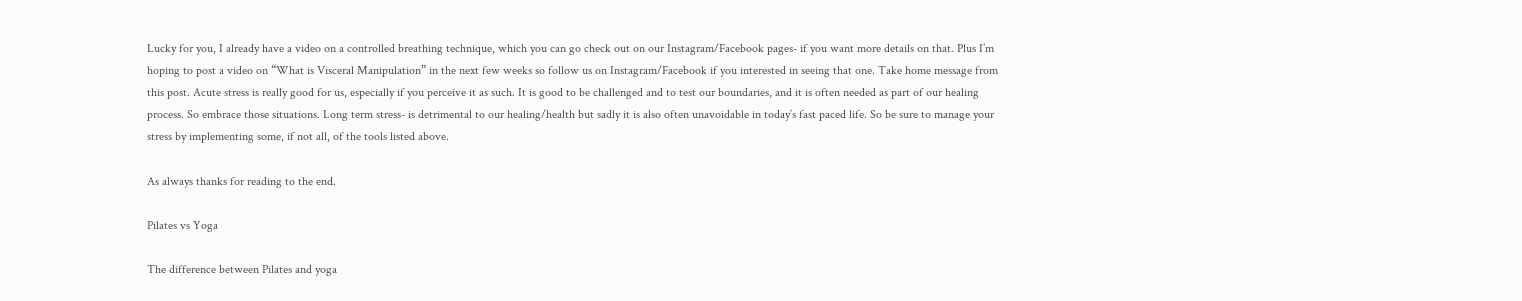Lucky for you, I already have a video on a controlled breathing technique, which you can go check out on our Instagram/Facebook pages- if you want more details on that. Plus I’m hoping to post a video on “What is Visceral Manipulation” in the next few weeks so follow us on Instagram/Facebook if you interested in seeing that one. Take home message from this post. Acute stress is really good for us, especially if you perceive it as such. It is good to be challenged and to test our boundaries, and it is often needed as part of our healing process. So embrace those situations. Long term stress- is detrimental to our healing/health but sadly it is also often unavoidable in today’s fast paced life. So be sure to manage your stress by implementing some, if not all, of the tools listed above.

As always thanks for reading to the end.

Pilates vs Yoga

The difference between Pilates and yoga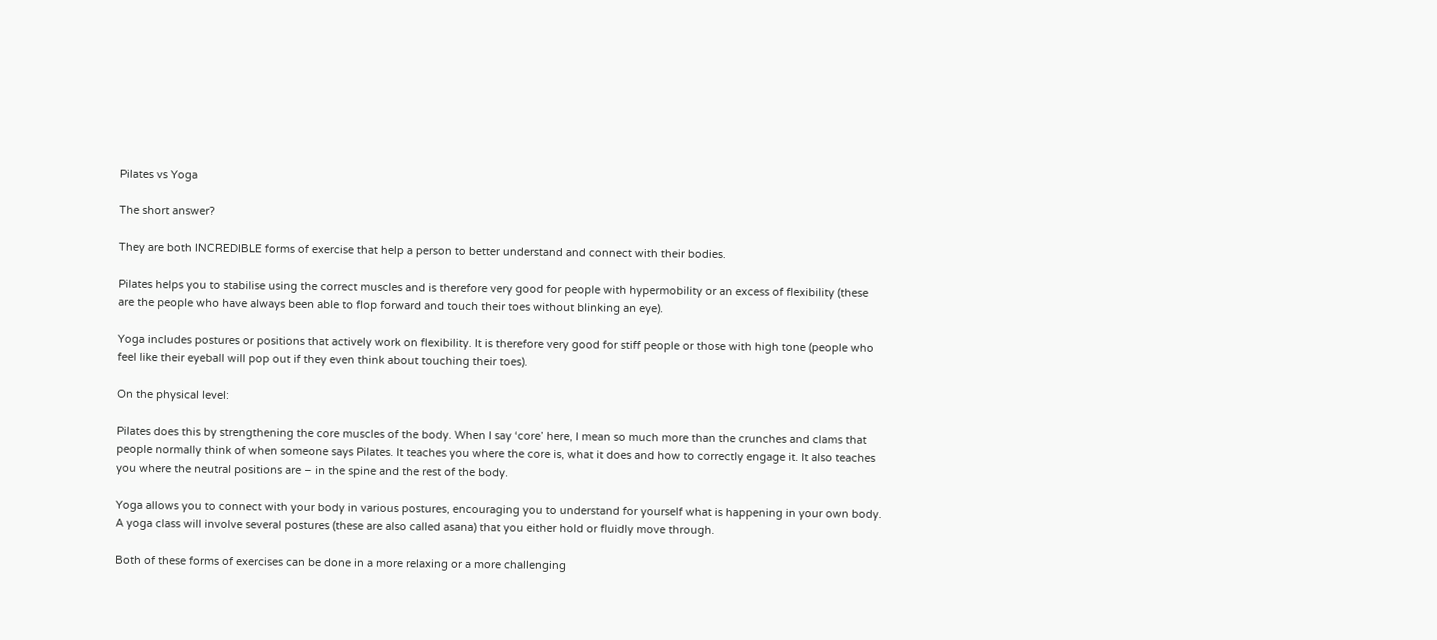Pilates vs Yoga

The short answer?

They are both INCREDIBLE forms of exercise that help a person to better understand and connect with their bodies.

Pilates helps you to stabilise using the correct muscles and is therefore very good for people with hypermobility or an excess of flexibility (these are the people who have always been able to flop forward and touch their toes without blinking an eye).

Yoga includes postures or positions that actively work on flexibility. It is therefore very good for stiff people or those with high tone (people who feel like their eyeball will pop out if they even think about touching their toes).

On the physical level:

Pilates does this by strengthening the core muscles of the body. When I say ‘core’ here, I mean so much more than the crunches and clams that people normally think of when someone says Pilates. It teaches you where the core is, what it does and how to correctly engage it. It also teaches you where the neutral positions are – in the spine and the rest of the body.

Yoga allows you to connect with your body in various postures, encouraging you to understand for yourself what is happening in your own body. A yoga class will involve several postures (these are also called asana) that you either hold or fluidly move through.

Both of these forms of exercises can be done in a more relaxing or a more challenging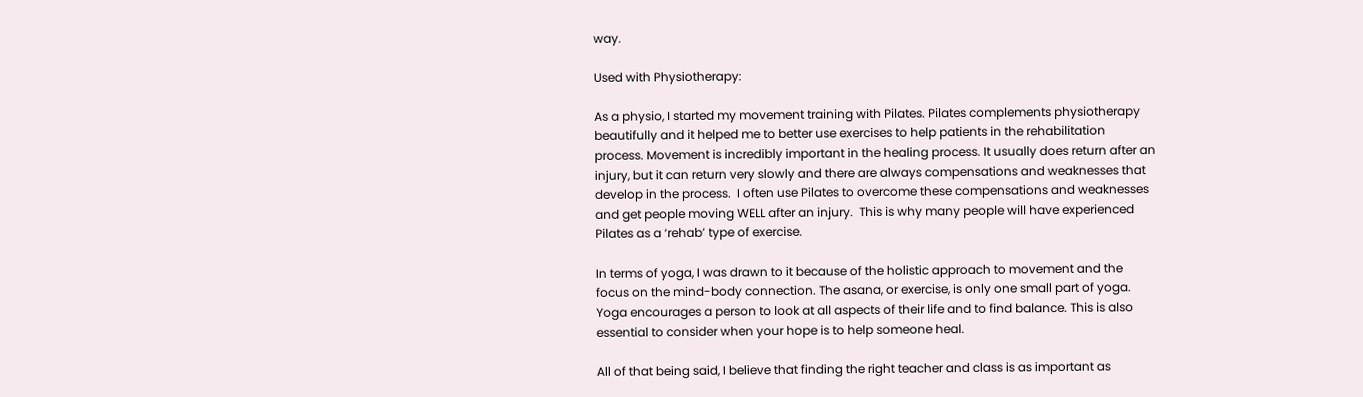way.

Used with Physiotherapy:

As a physio, I started my movement training with Pilates. Pilates complements physiotherapy beautifully and it helped me to better use exercises to help patients in the rehabilitation process. Movement is incredibly important in the healing process. It usually does return after an injury, but it can return very slowly and there are always compensations and weaknesses that develop in the process.  I often use Pilates to overcome these compensations and weaknesses and get people moving WELL after an injury.  This is why many people will have experienced Pilates as a ‘rehab’ type of exercise.

In terms of yoga, I was drawn to it because of the holistic approach to movement and the focus on the mind-body connection. The asana, or exercise, is only one small part of yoga. Yoga encourages a person to look at all aspects of their life and to find balance. This is also essential to consider when your hope is to help someone heal.

All of that being said, I believe that finding the right teacher and class is as important as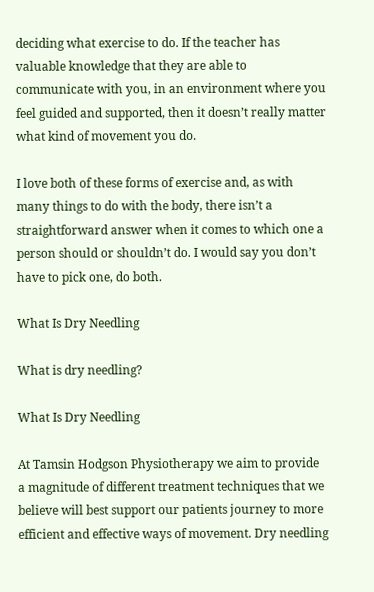deciding what exercise to do. If the teacher has valuable knowledge that they are able to communicate with you, in an environment where you feel guided and supported, then it doesn’t really matter what kind of movement you do.

I love both of these forms of exercise and, as with many things to do with the body, there isn’t a straightforward answer when it comes to which one a person should or shouldn’t do. I would say you don’t have to pick one, do both.

What Is Dry Needling

What is dry needling?

What Is Dry Needling

At Tamsin Hodgson Physiotherapy we aim to provide a magnitude of different treatment techniques that we believe will best support our patients journey to more efficient and effective ways of movement. Dry needling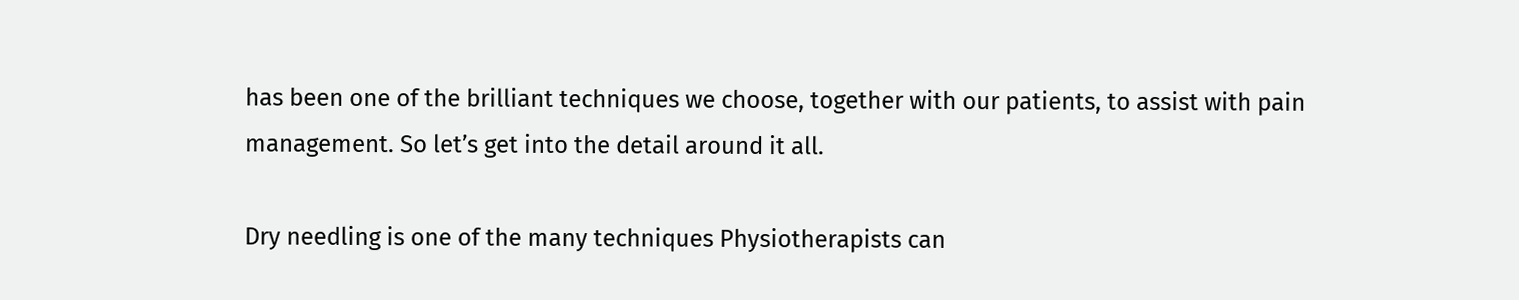has been one of the brilliant techniques we choose, together with our patients, to assist with pain management. So let’s get into the detail around it all.

Dry needling is one of the many techniques Physiotherapists can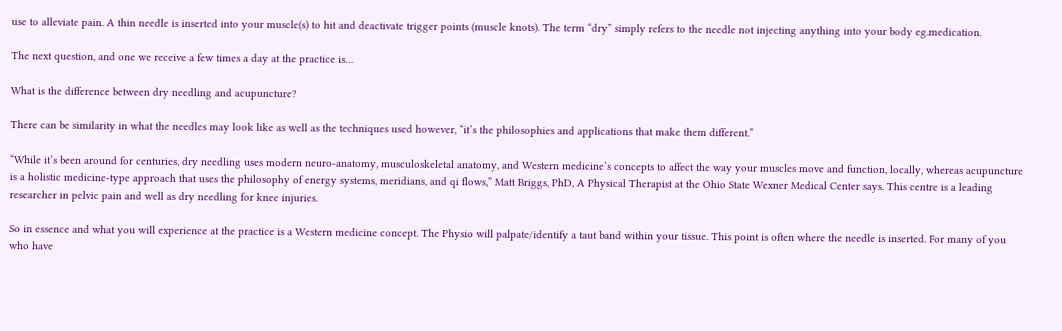use to alleviate pain. A thin needle is inserted into your muscle(s) to hit and deactivate trigger points (muscle knots). The term “dry” simply refers to the needle not injecting anything into your body eg.medication.

The next question, and one we receive a few times a day at the practice is…

What is the difference between dry needling and acupuncture?

There can be similarity in what the needles may look like as well as the techniques used however, “it’s the philosophies and applications that make them different.”

“While it’s been around for centuries, dry needling uses modern neuro-anatomy, musculoskeletal anatomy, and Western medicine’s concepts to affect the way your muscles move and function, locally, whereas acupuncture is a holistic medicine-type approach that uses the philosophy of energy systems, meridians, and qi flows,” Matt Briggs, PhD, A Physical Therapist at the Ohio State Wexner Medical Center says. This centre is a leading researcher in pelvic pain and well as dry needling for knee injuries.

So in essence and what you will experience at the practice is a Western medicine concept. The Physio will palpate/identify a taut band within your tissue. This point is often where the needle is inserted. For many of you who have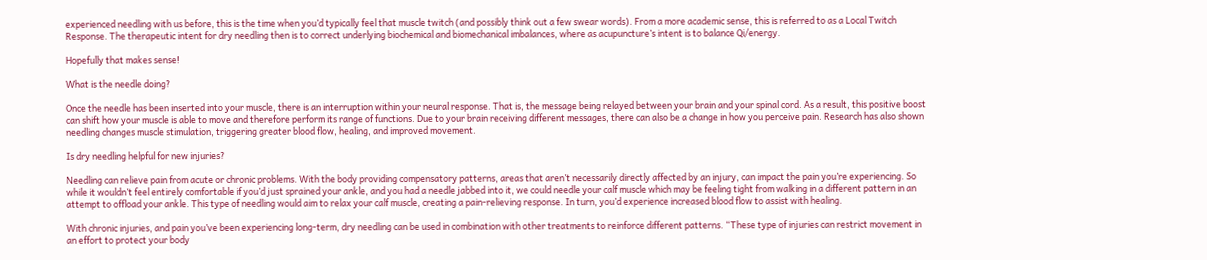experienced needling with us before, this is the time when you’d typically feel that muscle twitch (and possibly think out a few swear words). From a more academic sense, this is referred to as a Local Twitch Response. The therapeutic intent for dry needling then is to correct underlying biochemical and biomechanical imbalances, where as acupuncture’s intent is to balance Qi/energy.

Hopefully that makes sense!

What is the needle doing?

Once the needle has been inserted into your muscle, there is an interruption within your neural response. That is, the message being relayed between your brain and your spinal cord. As a result, this positive boost can shift how your muscle is able to move and therefore perform its range of functions. Due to your brain receiving different messages, there can also be a change in how you perceive pain. Research has also shown needling changes muscle stimulation, triggering greater blood flow, healing, and improved movement.

Is dry needling helpful for new injuries?

Needling can relieve pain from acute or chronic problems. With the body providing compensatory patterns, areas that aren’t necessarily directly affected by an injury, can impact the pain you’re experiencing. So while it wouldn’t feel entirely comfortable if you’d just sprained your ankle, and you had a needle jabbed into it, we could needle your calf muscle which may be feeling tight from walking in a different pattern in an attempt to offload your ankle. This type of needling would aim to relax your calf muscle, creating a pain-relieving response. In turn, you’d experience increased blood flow to assist with healing.

With chronic injuries, and pain you’ve been experiencing long-term, dry needling can be used in combination with other treatments to reinforce different patterns. “These type of injuries can restrict movement in an effort to protect your body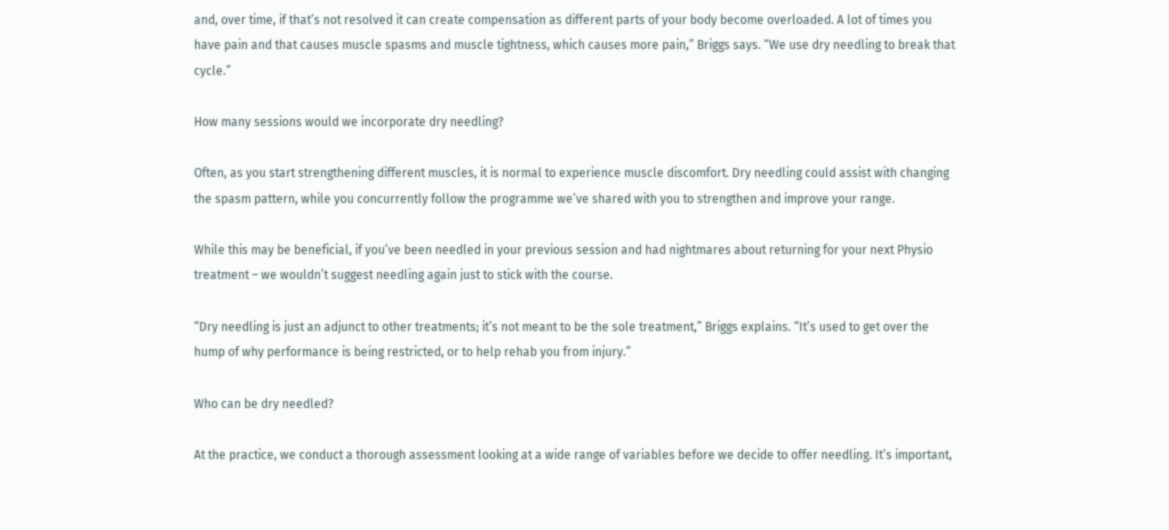and, over time, if that’s not resolved it can create compensation as different parts of your body become overloaded. A lot of times you have pain and that causes muscle spasms and muscle tightness, which causes more pain,” Briggs says. “We use dry needling to break that cycle.”

How many sessions would we incorporate dry needling?

Often, as you start strengthening different muscles, it is normal to experience muscle discomfort. Dry needling could assist with changing the spasm pattern, while you concurrently follow the programme we’ve shared with you to strengthen and improve your range.

While this may be beneficial, if you’ve been needled in your previous session and had nightmares about returning for your next Physio treatment – we wouldn’t suggest needling again just to stick with the course.

“Dry needling is just an adjunct to other treatments; it’s not meant to be the sole treatment,” Briggs explains. “It’s used to get over the hump of why performance is being restricted, or to help rehab you from injury.”

Who can be dry needled?

At the practice, we conduct a thorough assessment looking at a wide range of variables before we decide to offer needling. It’s important,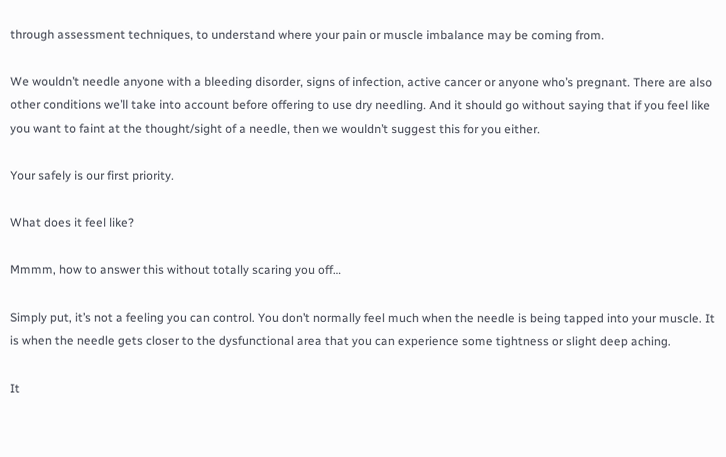through assessment techniques, to understand where your pain or muscle imbalance may be coming from.

We wouldn’t needle anyone with a bleeding disorder, signs of infection, active cancer or anyone who’s pregnant. There are also other conditions we’ll take into account before offering to use dry needling. And it should go without saying that if you feel like you want to faint at the thought/sight of a needle, then we wouldn’t suggest this for you either.

Your safely is our first priority.

What does it feel like?

Mmmm, how to answer this without totally scaring you off…

Simply put, it’s not a feeling you can control. You don’t normally feel much when the needle is being tapped into your muscle. It is when the needle gets closer to the dysfunctional area that you can experience some tightness or slight deep aching.

It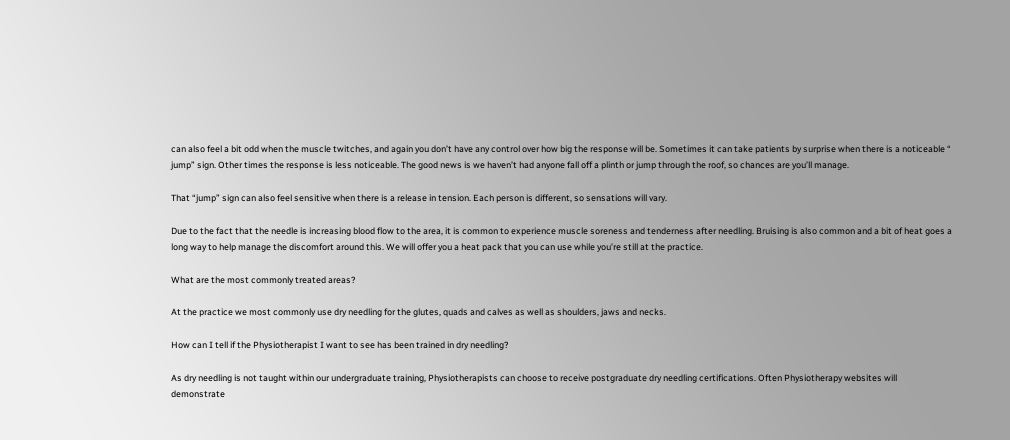can also feel a bit odd when the muscle twitches, and again you don’t have any control over how big the response will be. Sometimes it can take patients by surprise when there is a noticeable “ jump” sign. Other times the response is less noticeable. The good news is we haven’t had anyone fall off a plinth or jump through the roof, so chances are you’ll manage.

That “jump” sign can also feel sensitive when there is a release in tension. Each person is different, so sensations will vary.

Due to the fact that the needle is increasing blood flow to the area, it is common to experience muscle soreness and tenderness after needling. Bruising is also common and a bit of heat goes a long way to help manage the discomfort around this. We will offer you a heat pack that you can use while you’re still at the practice.

What are the most commonly treated areas?

At the practice we most commonly use dry needling for the glutes, quads and calves as well as shoulders, jaws and necks.

How can I tell if the Physiotherapist I want to see has been trained in dry needling?

As dry needling is not taught within our undergraduate training, Physiotherapists can choose to receive postgraduate dry needling certifications. Often Physiotherapy websites will demonstrate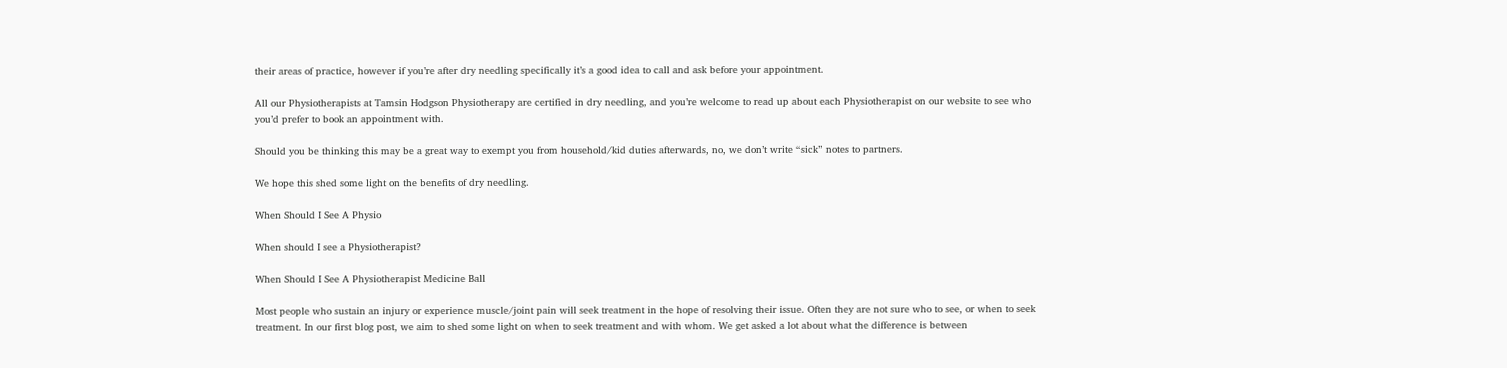their areas of practice, however if you’re after dry needling specifically it’s a good idea to call and ask before your appointment.

All our Physiotherapists at Tamsin Hodgson Physiotherapy are certified in dry needling, and you’re welcome to read up about each Physiotherapist on our website to see who you’d prefer to book an appointment with.

Should you be thinking this may be a great way to exempt you from household/kid duties afterwards, no, we don’t write “sick” notes to partners.

We hope this shed some light on the benefits of dry needling.

When Should I See A Physio

When should I see a Physiotherapist?

When Should I See A Physiotherapist Medicine Ball

Most people who sustain an injury or experience muscle/joint pain will seek treatment in the hope of resolving their issue. Often they are not sure who to see, or when to seek treatment. In our first blog post, we aim to shed some light on when to seek treatment and with whom. We get asked a lot about what the difference is between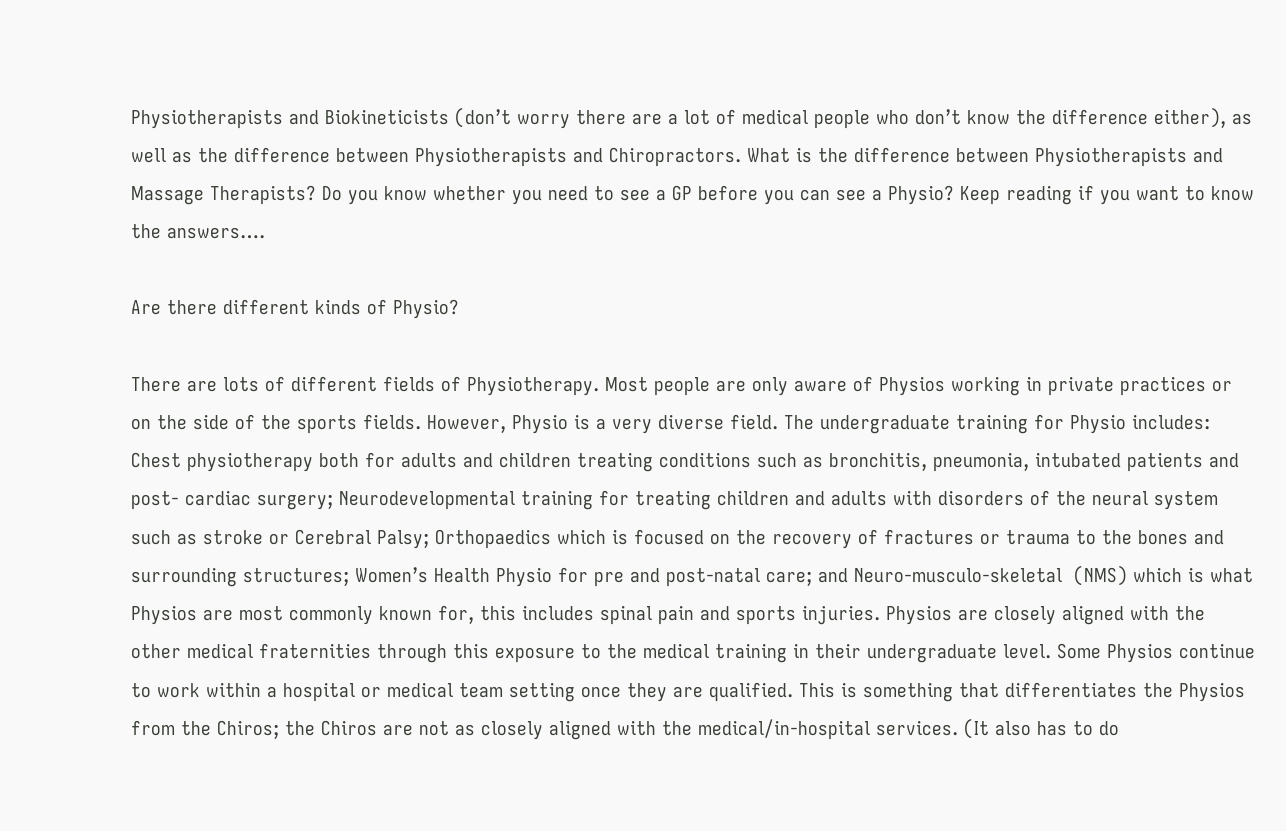Physiotherapists and Biokineticists (don’t worry there are a lot of medical people who don’t know the difference either), as well as the difference between Physiotherapists and Chiropractors. What is the difference between Physiotherapists and Massage Therapists? Do you know whether you need to see a GP before you can see a Physio? Keep reading if you want to know the answers….

Are there different kinds of Physio?

There are lots of different fields of Physiotherapy. Most people are only aware of Physios working in private practices or on the side of the sports fields. However, Physio is a very diverse field. The undergraduate training for Physio includes: Chest physiotherapy both for adults and children treating conditions such as bronchitis, pneumonia, intubated patients and post- cardiac surgery; Neurodevelopmental training for treating children and adults with disorders of the neural system such as stroke or Cerebral Palsy; Orthopaedics which is focused on the recovery of fractures or trauma to the bones and surrounding structures; Women’s Health Physio for pre and post-natal care; and Neuro-musculo-skeletal  (NMS) which is what Physios are most commonly known for, this includes spinal pain and sports injuries. Physios are closely aligned with the other medical fraternities through this exposure to the medical training in their undergraduate level. Some Physios continue to work within a hospital or medical team setting once they are qualified. This is something that differentiates the Physios from the Chiros; the Chiros are not as closely aligned with the medical/in-hospital services. (It also has to do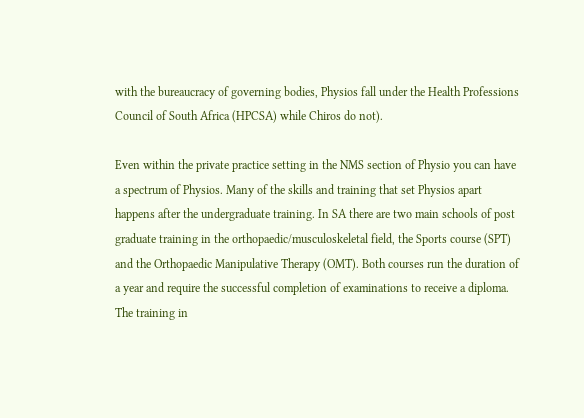with the bureaucracy of governing bodies, Physios fall under the Health Professions Council of South Africa (HPCSA) while Chiros do not).

Even within the private practice setting in the NMS section of Physio you can have a spectrum of Physios. Many of the skills and training that set Physios apart happens after the undergraduate training. In SA there are two main schools of post graduate training in the orthopaedic/musculoskeletal field, the Sports course (SPT) and the Orthopaedic Manipulative Therapy (OMT). Both courses run the duration of a year and require the successful completion of examinations to receive a diploma. The training in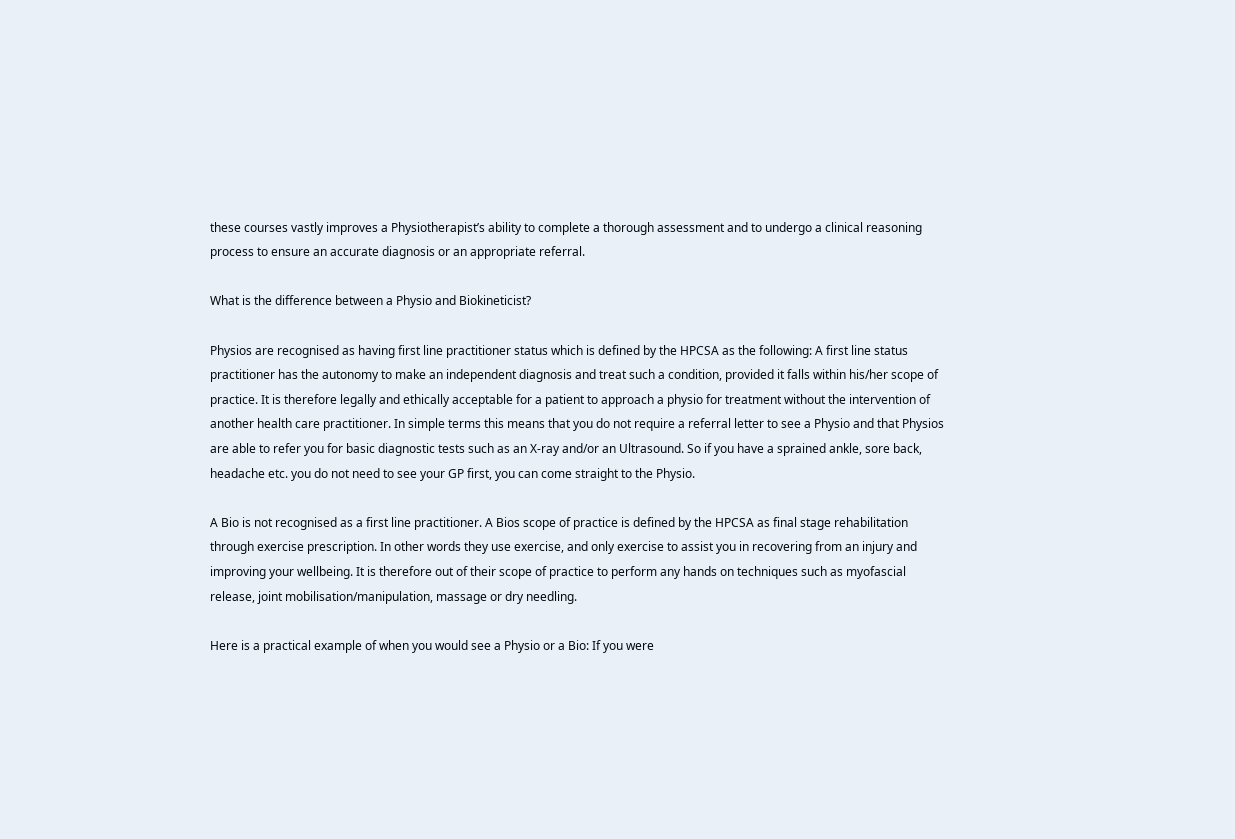these courses vastly improves a Physiotherapist’s ability to complete a thorough assessment and to undergo a clinical reasoning process to ensure an accurate diagnosis or an appropriate referral.

What is the difference between a Physio and Biokineticist?

Physios are recognised as having first line practitioner status which is defined by the HPCSA as the following: A first line status practitioner has the autonomy to make an independent diagnosis and treat such a condition, provided it falls within his/her scope of practice. It is therefore legally and ethically acceptable for a patient to approach a physio for treatment without the intervention of another health care practitioner. In simple terms this means that you do not require a referral letter to see a Physio and that Physios are able to refer you for basic diagnostic tests such as an X-ray and/or an Ultrasound. So if you have a sprained ankle, sore back, headache etc. you do not need to see your GP first, you can come straight to the Physio.

A Bio is not recognised as a first line practitioner. A Bios scope of practice is defined by the HPCSA as final stage rehabilitation through exercise prescription. In other words they use exercise, and only exercise to assist you in recovering from an injury and improving your wellbeing. It is therefore out of their scope of practice to perform any hands on techniques such as myofascial release, joint mobilisation/manipulation, massage or dry needling.

Here is a practical example of when you would see a Physio or a Bio: If you were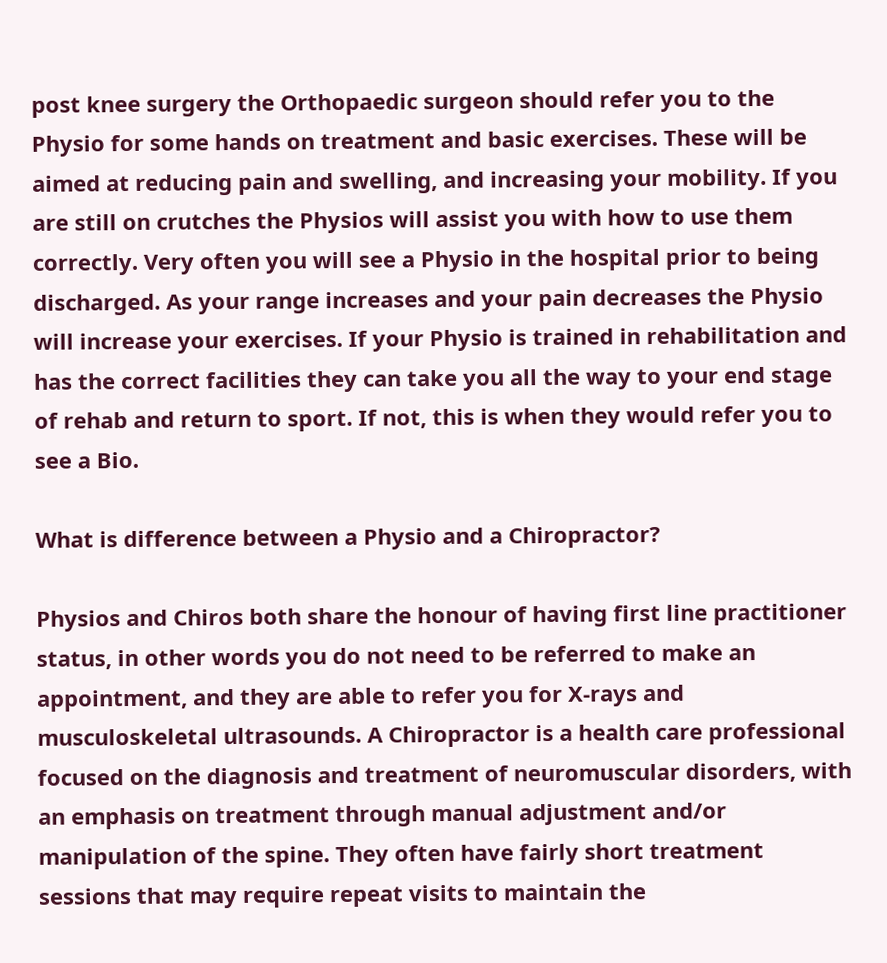post knee surgery the Orthopaedic surgeon should refer you to the Physio for some hands on treatment and basic exercises. These will be aimed at reducing pain and swelling, and increasing your mobility. If you are still on crutches the Physios will assist you with how to use them correctly. Very often you will see a Physio in the hospital prior to being discharged. As your range increases and your pain decreases the Physio will increase your exercises. If your Physio is trained in rehabilitation and has the correct facilities they can take you all the way to your end stage of rehab and return to sport. If not, this is when they would refer you to see a Bio.

What is difference between a Physio and a Chiropractor?

Physios and Chiros both share the honour of having first line practitioner status, in other words you do not need to be referred to make an appointment, and they are able to refer you for X-rays and musculoskeletal ultrasounds. A Chiropractor is a health care professional focused on the diagnosis and treatment of neuromuscular disorders, with an emphasis on treatment through manual adjustment and/or manipulation of the spine. They often have fairly short treatment sessions that may require repeat visits to maintain the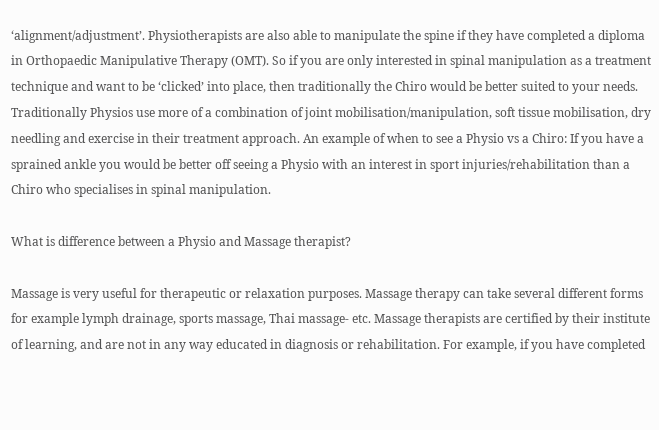‘alignment/adjustment’. Physiotherapists are also able to manipulate the spine if they have completed a diploma in Orthopaedic Manipulative Therapy (OMT). So if you are only interested in spinal manipulation as a treatment technique and want to be ‘clicked’ into place, then traditionally the Chiro would be better suited to your needs. Traditionally Physios use more of a combination of joint mobilisation/manipulation, soft tissue mobilisation, dry needling and exercise in their treatment approach. An example of when to see a Physio vs a Chiro: If you have a sprained ankle you would be better off seeing a Physio with an interest in sport injuries/rehabilitation than a Chiro who specialises in spinal manipulation.

What is difference between a Physio and Massage therapist?

Massage is very useful for therapeutic or relaxation purposes. Massage therapy can take several different forms for example lymph drainage, sports massage, Thai massage- etc. Massage therapists are certified by their institute of learning, and are not in any way educated in diagnosis or rehabilitation. For example, if you have completed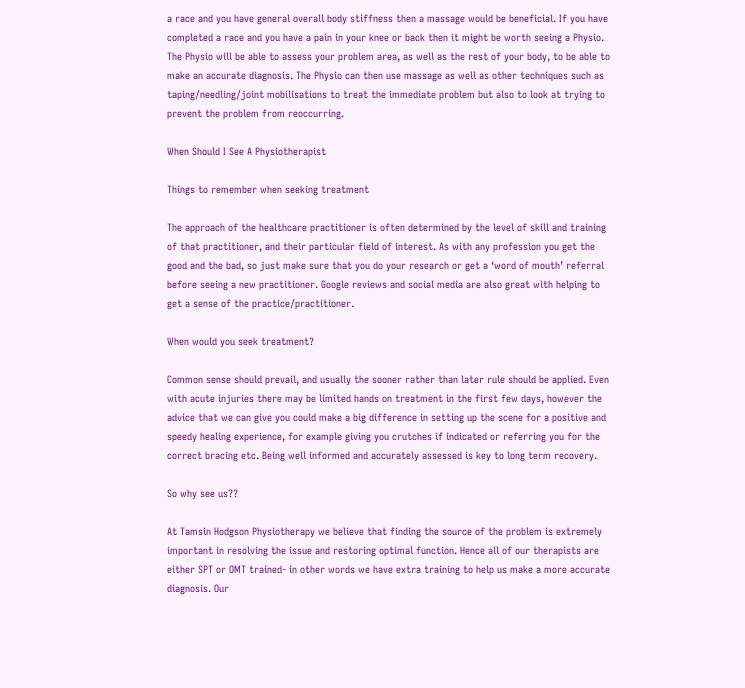a race and you have general overall body stiffness then a massage would be beneficial. If you have completed a race and you have a pain in your knee or back then it might be worth seeing a Physio. The Physio will be able to assess your problem area, as well as the rest of your body, to be able to make an accurate diagnosis. The Physio can then use massage as well as other techniques such as taping/needling/joint mobilisations to treat the immediate problem but also to look at trying to prevent the problem from reoccurring.

When Should I See A Physiotherapist

Things to remember when seeking treatment

The approach of the healthcare practitioner is often determined by the level of skill and training of that practitioner, and their particular field of interest. As with any profession you get the good and the bad, so just make sure that you do your research or get a ‘word of mouth’ referral before seeing a new practitioner. Google reviews and social media are also great with helping to get a sense of the practice/practitioner.

When would you seek treatment?

Common sense should prevail, and usually the sooner rather than later rule should be applied. Even with acute injuries there may be limited hands on treatment in the first few days, however the advice that we can give you could make a big difference in setting up the scene for a positive and speedy healing experience, for example giving you crutches if indicated or referring you for the correct bracing etc. Being well informed and accurately assessed is key to long term recovery.

So why see us??

At Tamsin Hodgson Physiotherapy we believe that finding the source of the problem is extremely important in resolving the issue and restoring optimal function. Hence all of our therapists are either SPT or OMT trained- in other words we have extra training to help us make a more accurate diagnosis. Our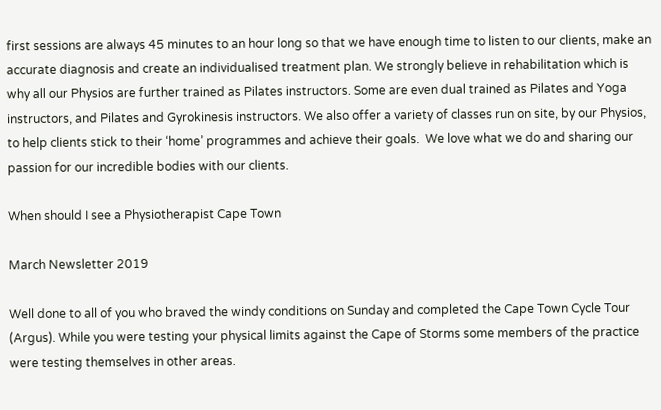first sessions are always 45 minutes to an hour long so that we have enough time to listen to our clients, make an accurate diagnosis and create an individualised treatment plan. We strongly believe in rehabilitation which is why all our Physios are further trained as Pilates instructors. Some are even dual trained as Pilates and Yoga instructors, and Pilates and Gyrokinesis instructors. We also offer a variety of classes run on site, by our Physios, to help clients stick to their ‘home’ programmes and achieve their goals.  We love what we do and sharing our passion for our incredible bodies with our clients.

When should I see a Physiotherapist Cape Town

March Newsletter 2019

Well done to all of you who braved the windy conditions on Sunday and completed the Cape Town Cycle Tour (Argus). While you were testing your physical limits against the Cape of Storms some members of the practice were testing themselves in other areas.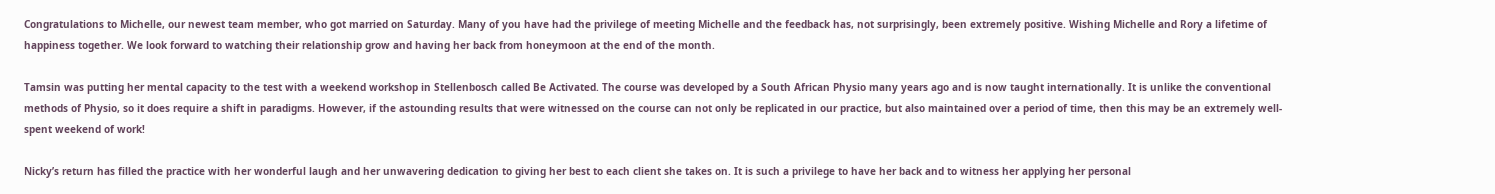Congratulations to Michelle, our newest team member, who got married on Saturday. Many of you have had the privilege of meeting Michelle and the feedback has, not surprisingly, been extremely positive. Wishing Michelle and Rory a lifetime of happiness together. We look forward to watching their relationship grow and having her back from honeymoon at the end of the month.

Tamsin was putting her mental capacity to the test with a weekend workshop in Stellenbosch called Be Activated. The course was developed by a South African Physio many years ago and is now taught internationally. It is unlike the conventional methods of Physio, so it does require a shift in paradigms. However, if the astounding results that were witnessed on the course can not only be replicated in our practice, but also maintained over a period of time, then this may be an extremely well-spent weekend of work!

Nicky’s return has filled the practice with her wonderful laugh and her unwavering dedication to giving her best to each client she takes on. It is such a privilege to have her back and to witness her applying her personal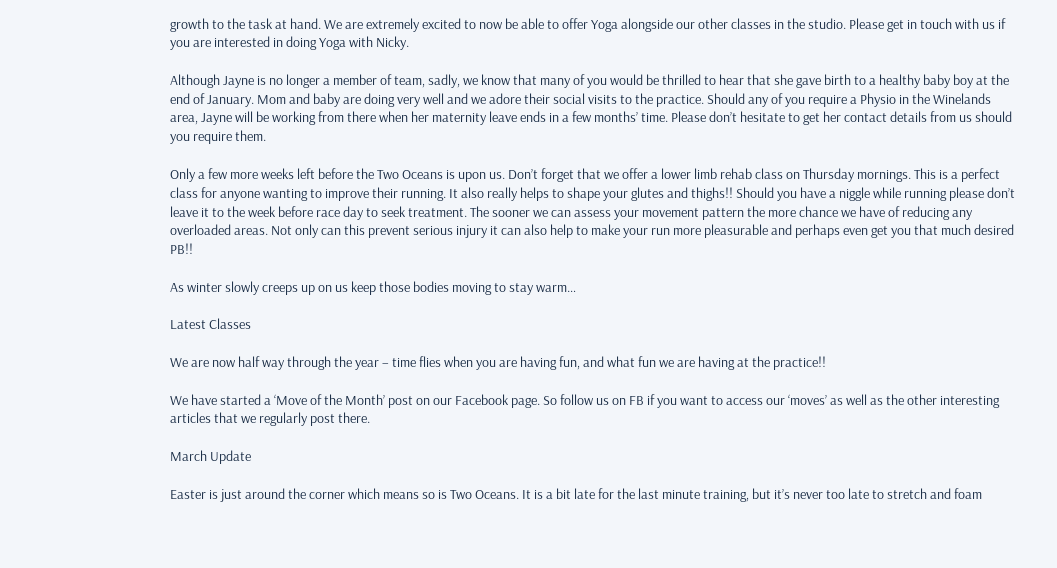growth to the task at hand. We are extremely excited to now be able to offer Yoga alongside our other classes in the studio. Please get in touch with us if you are interested in doing Yoga with Nicky.

Although Jayne is no longer a member of team, sadly, we know that many of you would be thrilled to hear that she gave birth to a healthy baby boy at the end of January. Mom and baby are doing very well and we adore their social visits to the practice. Should any of you require a Physio in the Winelands area, Jayne will be working from there when her maternity leave ends in a few months’ time. Please don’t hesitate to get her contact details from us should you require them.

Only a few more weeks left before the Two Oceans is upon us. Don’t forget that we offer a lower limb rehab class on Thursday mornings. This is a perfect class for anyone wanting to improve their running. It also really helps to shape your glutes and thighs!! Should you have a niggle while running please don’t leave it to the week before race day to seek treatment. The sooner we can assess your movement pattern the more chance we have of reducing any overloaded areas. Not only can this prevent serious injury it can also help to make your run more pleasurable and perhaps even get you that much desired PB!!

As winter slowly creeps up on us keep those bodies moving to stay warm…

Latest Classes

We are now half way through the year – time flies when you are having fun, and what fun we are having at the practice!!

We have started a ‘Move of the Month’ post on our Facebook page. So follow us on FB if you want to access our ‘moves’ as well as the other interesting articles that we regularly post there.

March Update

Easter is just around the corner which means so is Two Oceans. It is a bit late for the last minute training, but it’s never too late to stretch and foam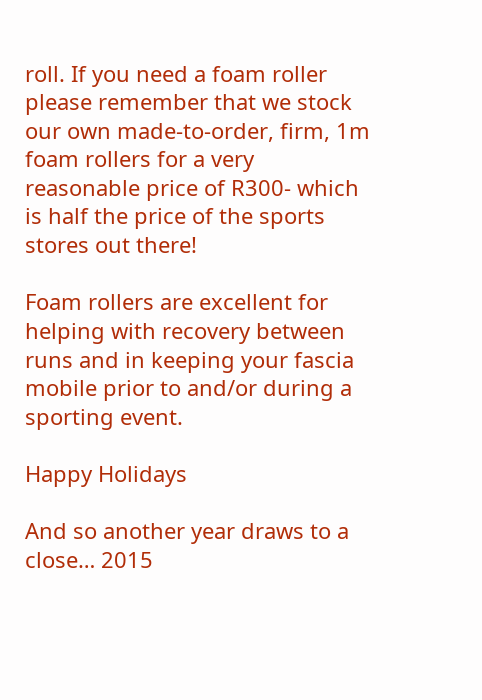roll. If you need a foam roller please remember that we stock our own made-to-order, firm, 1m foam rollers for a very reasonable price of R300- which is half the price of the sports stores out there!

Foam rollers are excellent for helping with recovery between runs and in keeping your fascia mobile prior to and/or during a sporting event.

Happy Holidays

And so another year draws to a close… 2015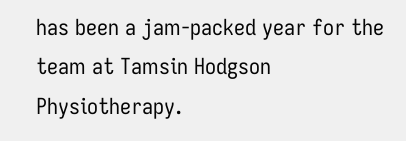has been a jam-packed year for the team at Tamsin Hodgson Physiotherapy.